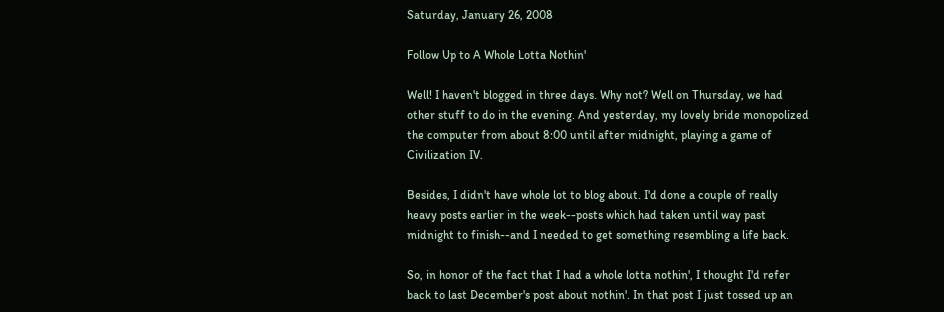Saturday, January 26, 2008

Follow Up to A Whole Lotta Nothin'

Well! I haven't blogged in three days. Why not? Well on Thursday, we had other stuff to do in the evening. And yesterday, my lovely bride monopolized the computer from about 8:00 until after midnight, playing a game of Civilization IV.

Besides, I didn't have whole lot to blog about. I'd done a couple of really heavy posts earlier in the week--posts which had taken until way past midnight to finish--and I needed to get something resembling a life back.

So, in honor of the fact that I had a whole lotta nothin', I thought I'd refer back to last December's post about nothin'. In that post I just tossed up an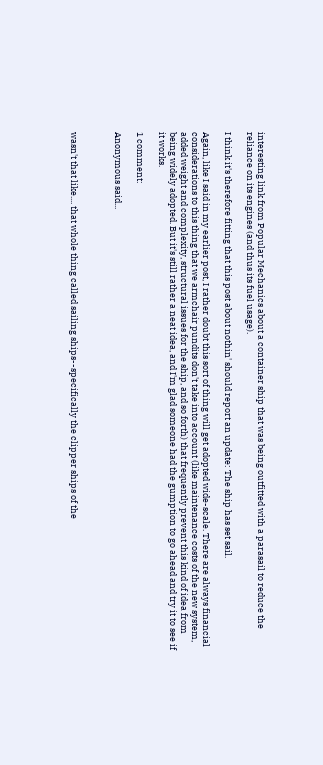interesting link from Popular Mechanics about a container ship that was being outfitted with a parasail to reduce the reliance on its engines (and thus its fuel usage).

I think it's therefore fitting that this post about nothin' should report an update: The ship has set sail.

Again, like I said in my earlier post, I rather doubt this sort of thing will get adopted wide-scale. There are always financial considerations to this thing that we armchair pundits don't take into account (like maintenance costs of the new system, added weight and complexity, structural issues for the ship, and so forth) that frequently prevent this kind of idea from being widely adopted. But it's still rather a neat idea, and I'm glad someone had the gumption to go ahead and try it to see if it works.

1 comment:

Anonymous said...



wasn't that like.... that whole thing called sailing ships--specifically the clipper ships of the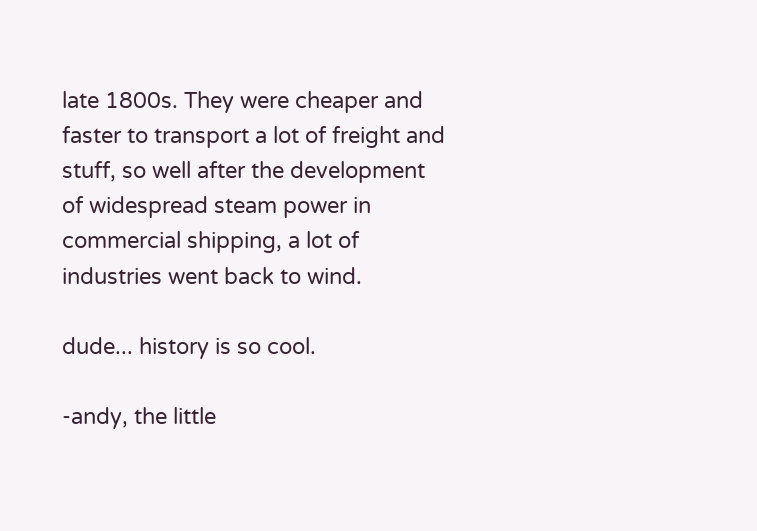late 1800s. They were cheaper and faster to transport a lot of freight and stuff, so well after the development of widespread steam power in commercial shipping, a lot of industries went back to wind.

dude... history is so cool.

-andy, the little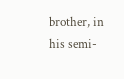brother, in his semi-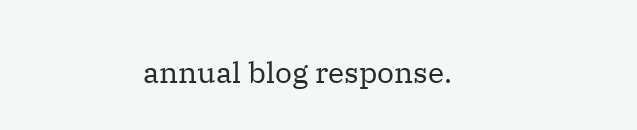annual blog response.